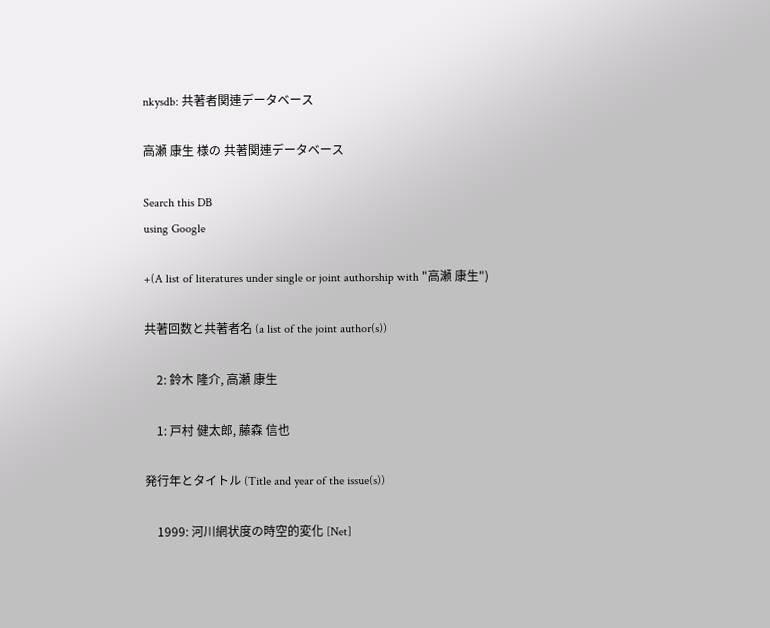nkysdb: 共著者関連データベース

高瀬 康生 様の 共著関連データベース

Search this DB
using Google

+(A list of literatures under single or joint authorship with "高瀬 康生")

共著回数と共著者名 (a list of the joint author(s))

    2: 鈴木 隆介, 高瀬 康生

    1: 戸村 健太郎, 藤森 信也

発行年とタイトル (Title and year of the issue(s))

    1999: 河川網状度の時空的変化 [Net]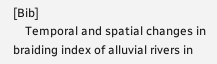[Bib]
    Temporal and spatial changes in braiding index of alluvial rivers in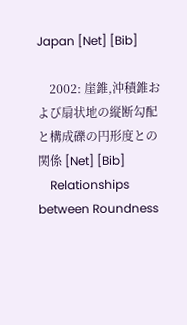Japan [Net] [Bib]

    2002: 崖錐,沖積錐および扇状地の縦断勾配と構成礫の円形度との関係 [Net] [Bib]
    Relationships between Roundness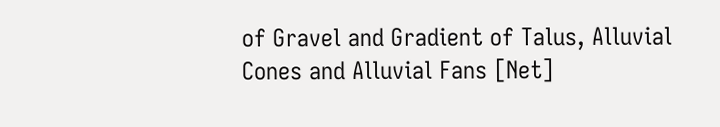of Gravel and Gradient of Talus, Alluvial Cones and Alluvial Fans [Net]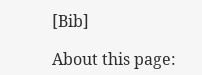[Bib]

About this page: